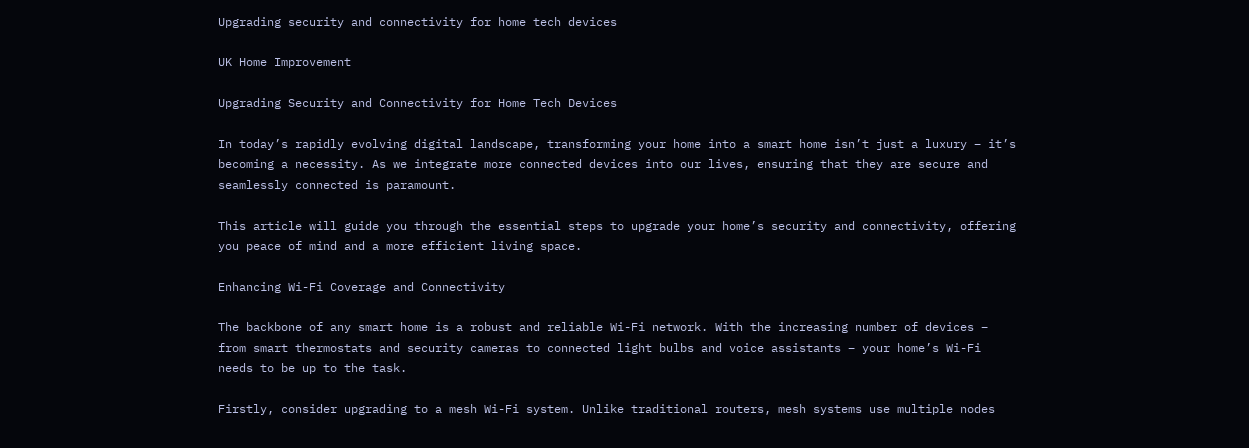Upgrading security and connectivity for home tech devices

UK Home Improvement

Upgrading Security and Connectivity for Home Tech Devices

In today’s rapidly evolving digital landscape, transforming your home into a smart home isn’t just a luxury – it’s becoming a necessity. As we integrate more connected devices into our lives, ensuring that they are secure and seamlessly connected is paramount.

This article will guide you through the essential steps to upgrade your home’s security and connectivity, offering you peace of mind and a more efficient living space.

Enhancing Wi-Fi Coverage and Connectivity

The backbone of any smart home is a robust and reliable Wi-Fi network. With the increasing number of devices – from smart thermostats and security cameras to connected light bulbs and voice assistants – your home’s Wi-Fi needs to be up to the task.

Firstly, consider upgrading to a mesh Wi-Fi system. Unlike traditional routers, mesh systems use multiple nodes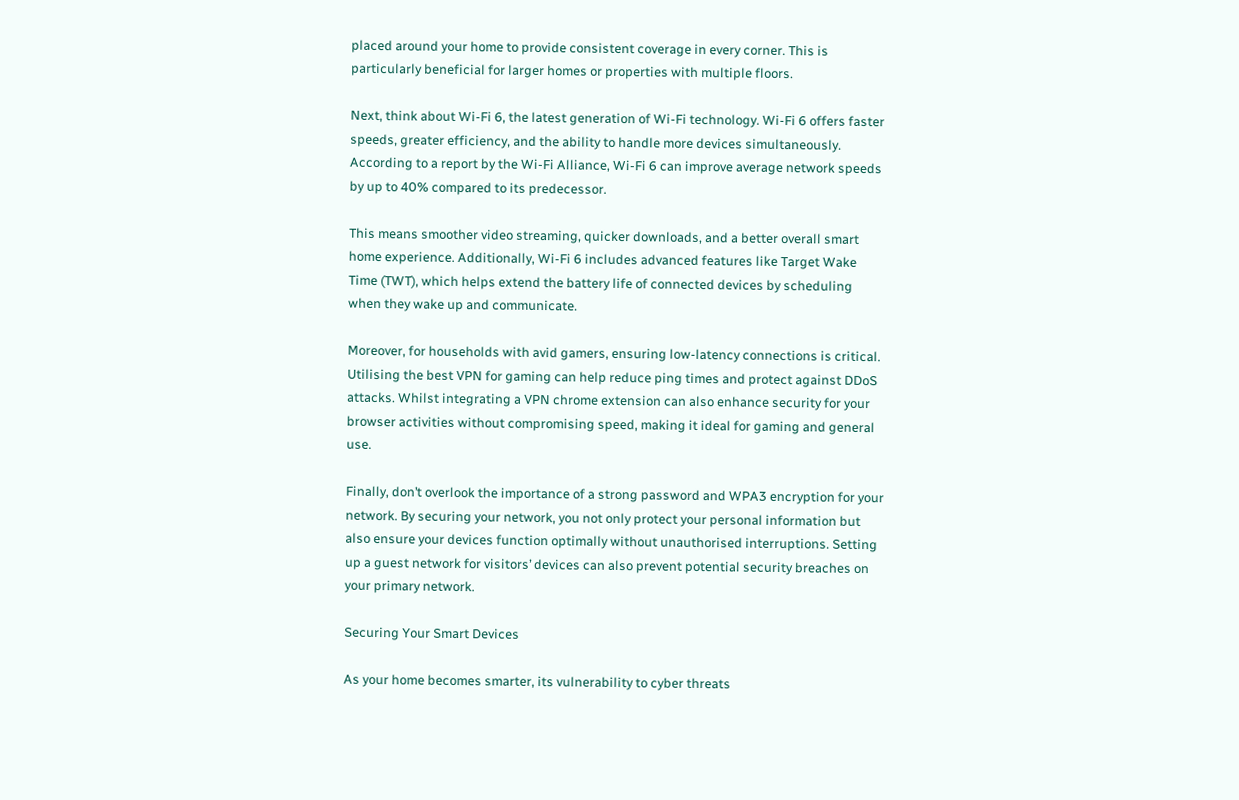placed around your home to provide consistent coverage in every corner. This is particularly beneficial for larger homes or properties with multiple floors.

Next, think about Wi-Fi 6, the latest generation of Wi-Fi technology. Wi-Fi 6 offers faster speeds, greater efficiency, and the ability to handle more devices simultaneously. According to a report by the Wi-Fi Alliance, Wi-Fi 6 can improve average network speeds by up to 40% compared to its predecessor.

This means smoother video streaming, quicker downloads, and a better overall smart home experience. Additionally, Wi-Fi 6 includes advanced features like Target Wake Time (TWT), which helps extend the battery life of connected devices by scheduling when they wake up and communicate.

Moreover, for households with avid gamers, ensuring low-latency connections is critical. Utilising the best VPN for gaming can help reduce ping times and protect against DDoS attacks. Whilst integrating a VPN chrome extension can also enhance security for your browser activities without compromising speed, making it ideal for gaming and general use.

Finally, don’t overlook the importance of a strong password and WPA3 encryption for your network. By securing your network, you not only protect your personal information but also ensure your devices function optimally without unauthorised interruptions. Setting up a guest network for visitors’ devices can also prevent potential security breaches on your primary network.

Securing Your Smart Devices

As your home becomes smarter, its vulnerability to cyber threats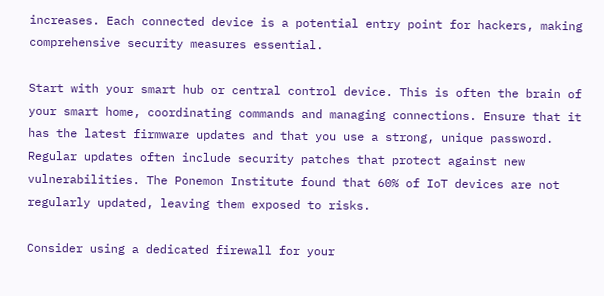increases. Each connected device is a potential entry point for hackers, making comprehensive security measures essential.

Start with your smart hub or central control device. This is often the brain of your smart home, coordinating commands and managing connections. Ensure that it has the latest firmware updates and that you use a strong, unique password. Regular updates often include security patches that protect against new vulnerabilities. The Ponemon Institute found that 60% of IoT devices are not regularly updated, leaving them exposed to risks.

Consider using a dedicated firewall for your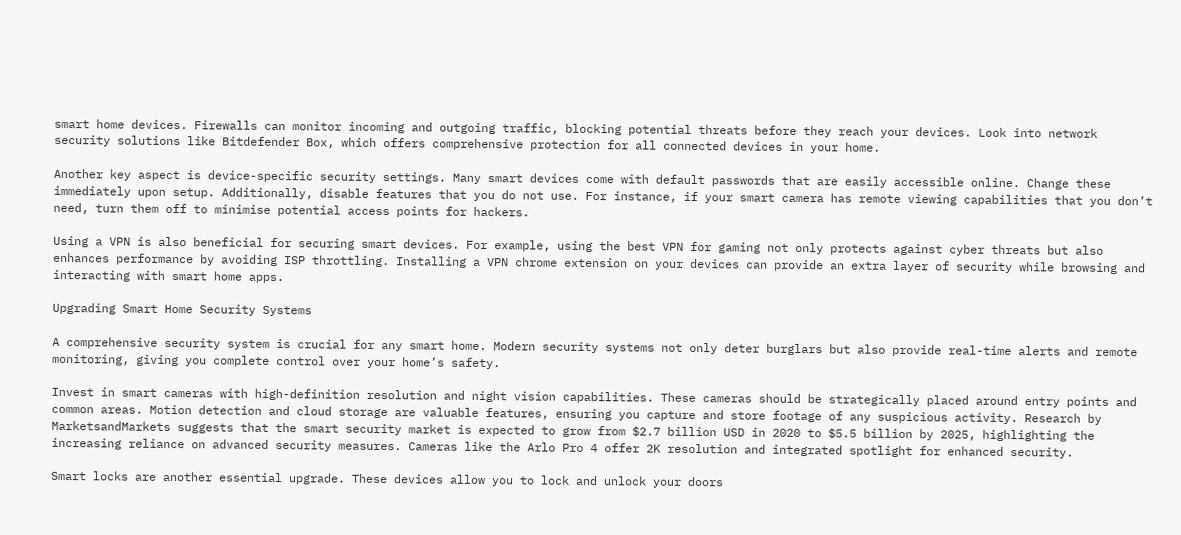smart home devices. Firewalls can monitor incoming and outgoing traffic, blocking potential threats before they reach your devices. Look into network security solutions like Bitdefender Box, which offers comprehensive protection for all connected devices in your home.

Another key aspect is device-specific security settings. Many smart devices come with default passwords that are easily accessible online. Change these immediately upon setup. Additionally, disable features that you do not use. For instance, if your smart camera has remote viewing capabilities that you don’t need, turn them off to minimise potential access points for hackers.

Using a VPN is also beneficial for securing smart devices. For example, using the best VPN for gaming not only protects against cyber threats but also enhances performance by avoiding ISP throttling. Installing a VPN chrome extension on your devices can provide an extra layer of security while browsing and interacting with smart home apps.

Upgrading Smart Home Security Systems

A comprehensive security system is crucial for any smart home. Modern security systems not only deter burglars but also provide real-time alerts and remote monitoring, giving you complete control over your home’s safety.

Invest in smart cameras with high-definition resolution and night vision capabilities. These cameras should be strategically placed around entry points and common areas. Motion detection and cloud storage are valuable features, ensuring you capture and store footage of any suspicious activity. Research by MarketsandMarkets suggests that the smart security market is expected to grow from $2.7 billion USD in 2020 to $5.5 billion by 2025, highlighting the increasing reliance on advanced security measures. Cameras like the Arlo Pro 4 offer 2K resolution and integrated spotlight for enhanced security.

Smart locks are another essential upgrade. These devices allow you to lock and unlock your doors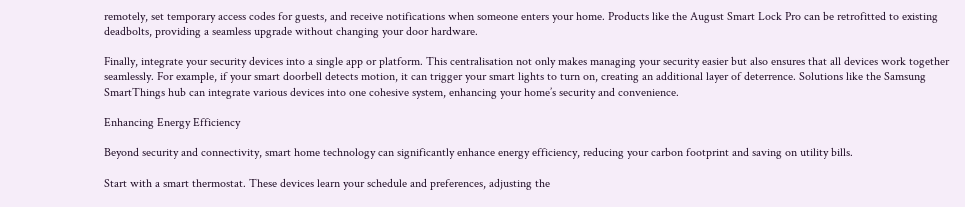remotely, set temporary access codes for guests, and receive notifications when someone enters your home. Products like the August Smart Lock Pro can be retrofitted to existing deadbolts, providing a seamless upgrade without changing your door hardware.

Finally, integrate your security devices into a single app or platform. This centralisation not only makes managing your security easier but also ensures that all devices work together seamlessly. For example, if your smart doorbell detects motion, it can trigger your smart lights to turn on, creating an additional layer of deterrence. Solutions like the Samsung SmartThings hub can integrate various devices into one cohesive system, enhancing your home’s security and convenience.

Enhancing Energy Efficiency

Beyond security and connectivity, smart home technology can significantly enhance energy efficiency, reducing your carbon footprint and saving on utility bills.

Start with a smart thermostat. These devices learn your schedule and preferences, adjusting the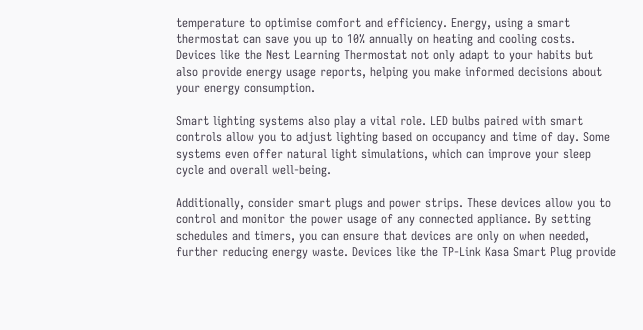temperature to optimise comfort and efficiency. Energy, using a smart thermostat can save you up to 10% annually on heating and cooling costs. Devices like the Nest Learning Thermostat not only adapt to your habits but also provide energy usage reports, helping you make informed decisions about your energy consumption.

Smart lighting systems also play a vital role. LED bulbs paired with smart controls allow you to adjust lighting based on occupancy and time of day. Some systems even offer natural light simulations, which can improve your sleep cycle and overall well-being.

Additionally, consider smart plugs and power strips. These devices allow you to control and monitor the power usage of any connected appliance. By setting schedules and timers, you can ensure that devices are only on when needed, further reducing energy waste. Devices like the TP-Link Kasa Smart Plug provide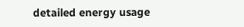detailed energy usage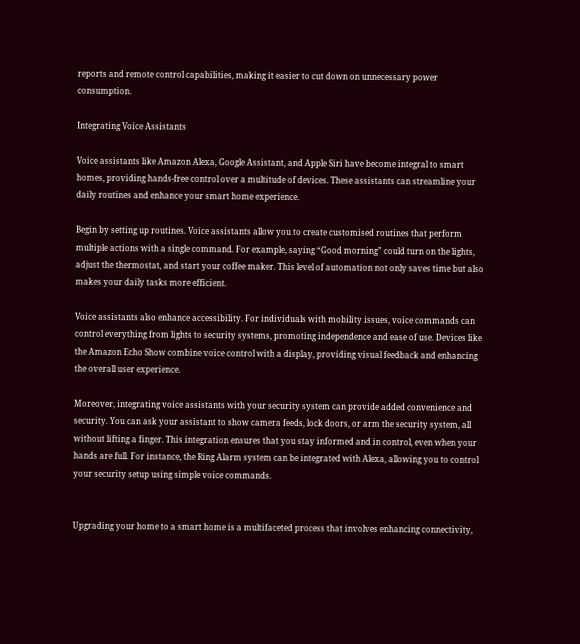reports and remote control capabilities, making it easier to cut down on unnecessary power consumption.

Integrating Voice Assistants

Voice assistants like Amazon Alexa, Google Assistant, and Apple Siri have become integral to smart homes, providing hands-free control over a multitude of devices. These assistants can streamline your daily routines and enhance your smart home experience.

Begin by setting up routines. Voice assistants allow you to create customised routines that perform multiple actions with a single command. For example, saying “Good morning” could turn on the lights, adjust the thermostat, and start your coffee maker. This level of automation not only saves time but also makes your daily tasks more efficient.

Voice assistants also enhance accessibility. For individuals with mobility issues, voice commands can control everything from lights to security systems, promoting independence and ease of use. Devices like the Amazon Echo Show combine voice control with a display, providing visual feedback and enhancing the overall user experience.

Moreover, integrating voice assistants with your security system can provide added convenience and security. You can ask your assistant to show camera feeds, lock doors, or arm the security system, all without lifting a finger. This integration ensures that you stay informed and in control, even when your hands are full. For instance, the Ring Alarm system can be integrated with Alexa, allowing you to control your security setup using simple voice commands.


Upgrading your home to a smart home is a multifaceted process that involves enhancing connectivity,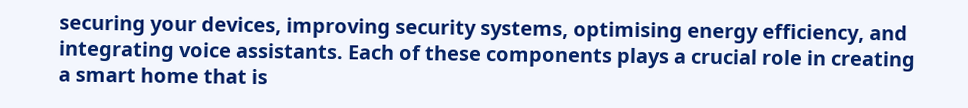securing your devices, improving security systems, optimising energy efficiency, and integrating voice assistants. Each of these components plays a crucial role in creating a smart home that is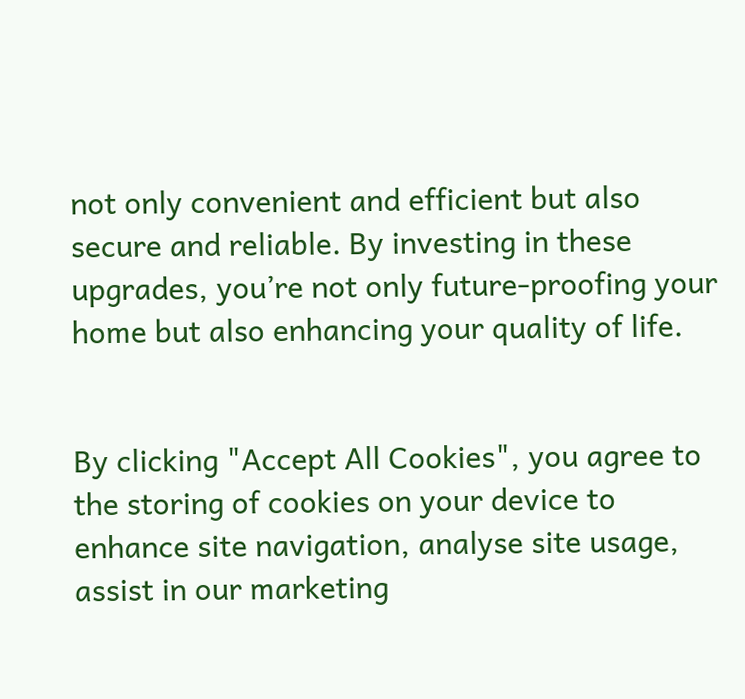not only convenient and efficient but also secure and reliable. By investing in these upgrades, you’re not only future-proofing your home but also enhancing your quality of life.


By clicking "Accept All Cookies", you agree to the storing of cookies on your device to enhance site navigation, analyse site usage, assist in our marketing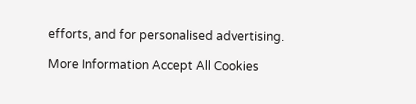efforts, and for personalised advertising.

More Information Accept All Cookies